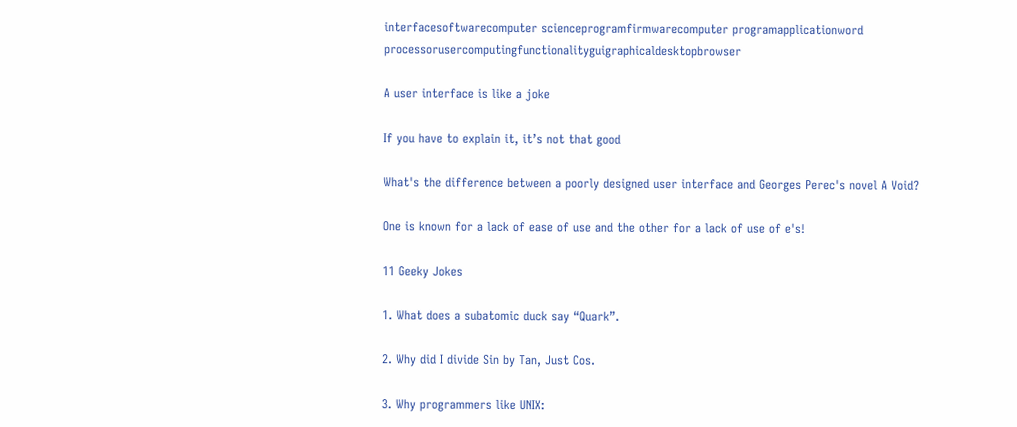interfacesoftwarecomputer scienceprogramfirmwarecomputer programapplicationword processorusercomputingfunctionalityguigraphicaldesktopbrowser

A user interface is like a joke

If you have to explain it, it’s not that good

What's the difference between a poorly designed user interface and Georges Perec's novel A Void?

One is known for a lack of ease of use and the other for a lack of use of e's!

11 Geeky Jokes

1. What does a subatomic duck say “Quark”.

2. Why did I divide Sin by Tan, Just Cos.

3. Why programmers like UNIX: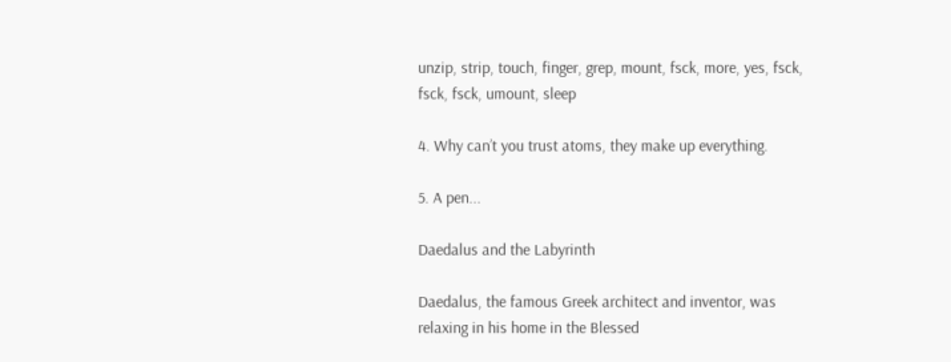unzip, strip, touch, finger, grep, mount, fsck, more, yes, fsck, fsck, fsck, umount, sleep

4. Why can’t you trust atoms, they make up everything.

5. A pen...

Daedalus and the Labyrinth

Daedalus, the famous Greek architect and inventor, was relaxing in his home in the Blessed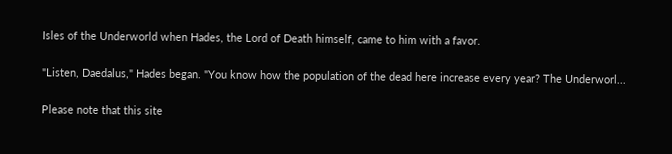Isles of the Underworld when Hades, the Lord of Death himself, came to him with a favor.

"Listen, Daedalus," Hades began. "You know how the population of the dead here increase every year? The Underworl...

Please note that this site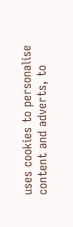uses cookies to personalise content and adverts, to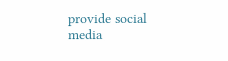provide social media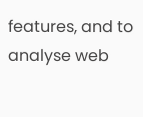features, and to analyse web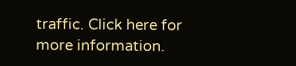traffic. Click here for more information.